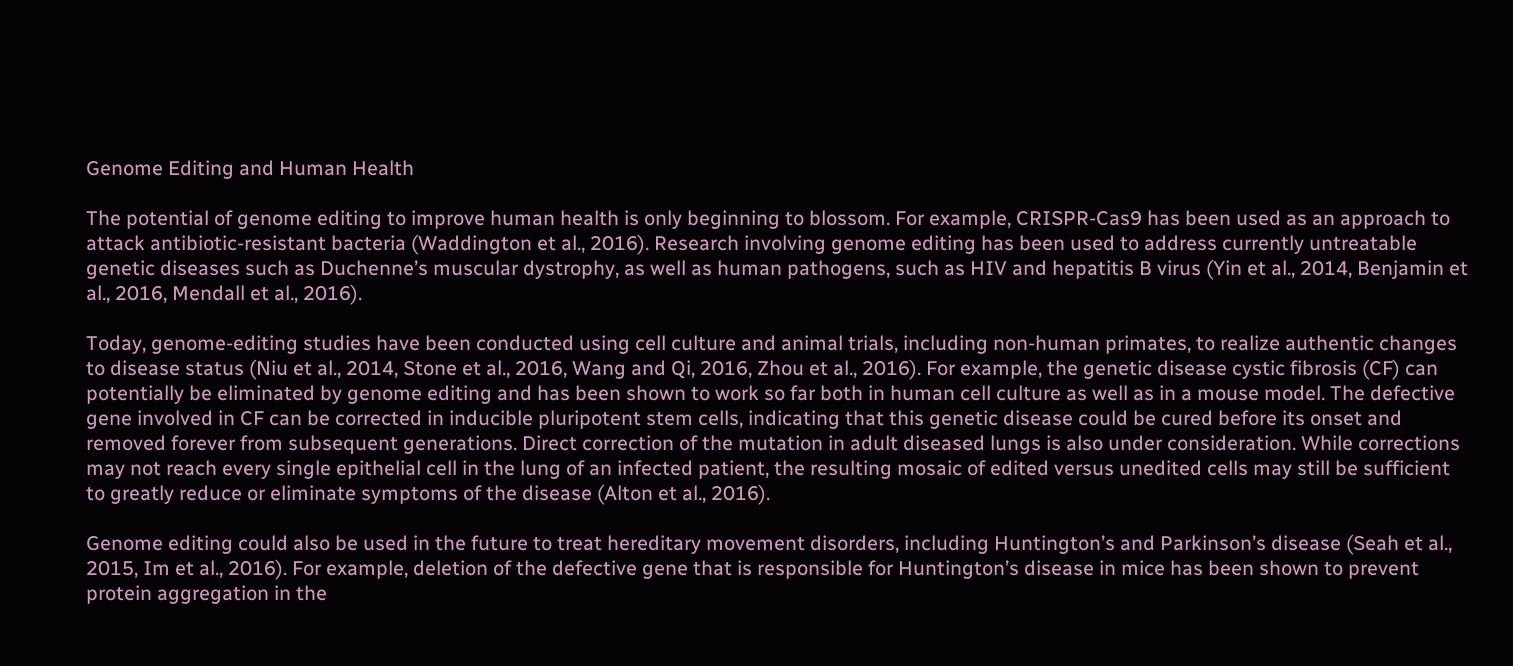Genome Editing and Human Health

The potential of genome editing to improve human health is only beginning to blossom. For example, CRISPR-Cas9 has been used as an approach to attack antibiotic-resistant bacteria (Waddington et al., 2016). Research involving genome editing has been used to address currently untreatable genetic diseases such as Duchenne’s muscular dystrophy, as well as human pathogens, such as HIV and hepatitis B virus (Yin et al., 2014, Benjamin et al., 2016, Mendall et al., 2016).

Today, genome-editing studies have been conducted using cell culture and animal trials, including non-human primates, to realize authentic changes to disease status (Niu et al., 2014, Stone et al., 2016, Wang and Qi, 2016, Zhou et al., 2016). For example, the genetic disease cystic fibrosis (CF) can potentially be eliminated by genome editing and has been shown to work so far both in human cell culture as well as in a mouse model. The defective gene involved in CF can be corrected in inducible pluripotent stem cells, indicating that this genetic disease could be cured before its onset and removed forever from subsequent generations. Direct correction of the mutation in adult diseased lungs is also under consideration. While corrections may not reach every single epithelial cell in the lung of an infected patient, the resulting mosaic of edited versus unedited cells may still be sufficient to greatly reduce or eliminate symptoms of the disease (Alton et al., 2016).

Genome editing could also be used in the future to treat hereditary movement disorders, including Huntington’s and Parkinson’s disease (Seah et al., 2015, Im et al., 2016). For example, deletion of the defective gene that is responsible for Huntington’s disease in mice has been shown to prevent protein aggregation in the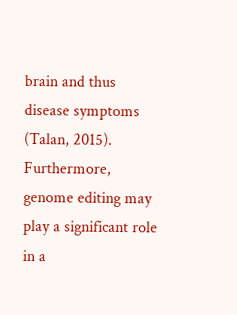brain and thus disease symptoms (Talan, 2015). Furthermore, genome editing may play a significant role in a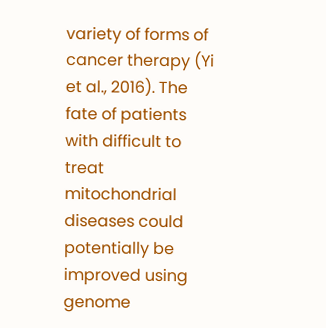variety of forms of cancer therapy (Yi et al., 2016). The fate of patients with difficult to treat mitochondrial diseases could potentially be improved using genome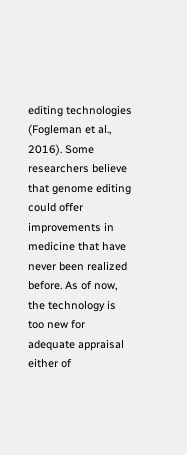editing technologies (Fogleman et al., 2016). Some researchers believe that genome editing could offer improvements in medicine that have never been realized before. As of now, the technology is too new for adequate appraisal either of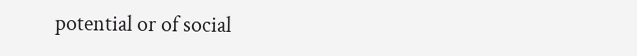potential or of social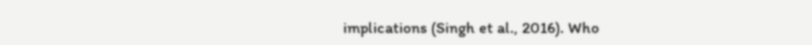implications (Singh et al., 2016). Who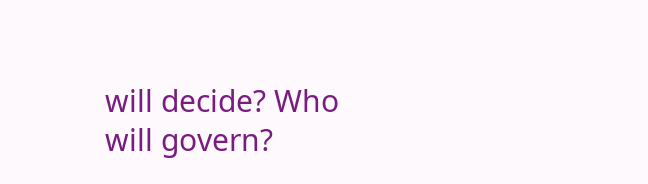will decide? Who will govern?